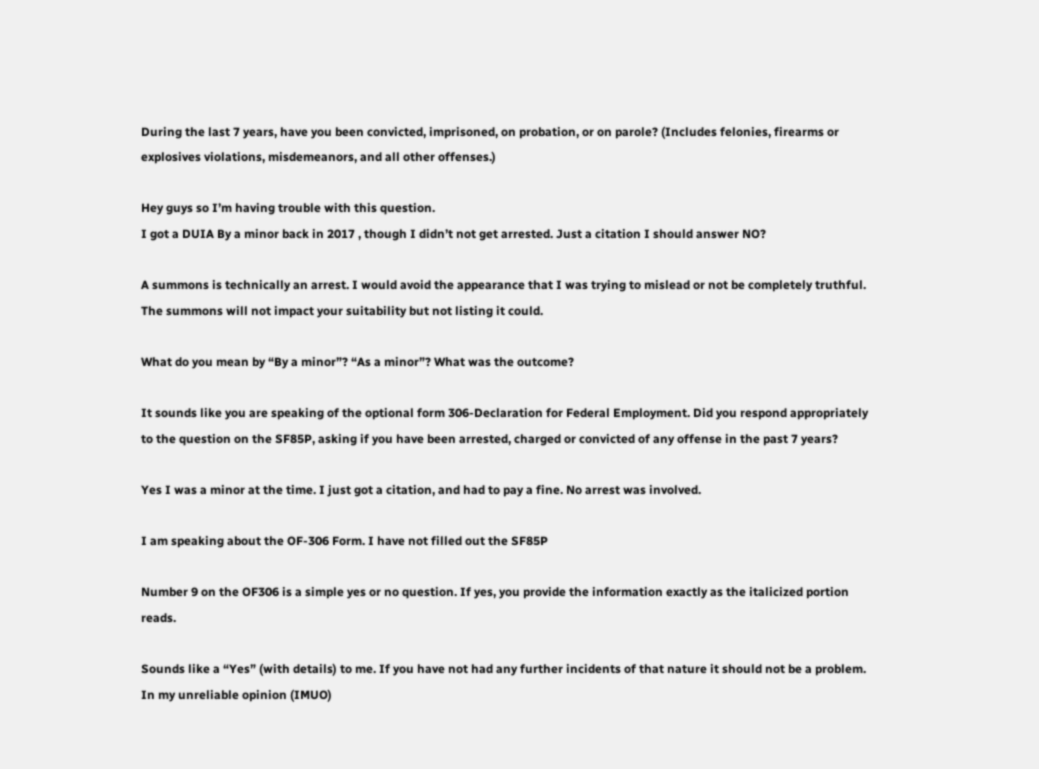During the last 7 years, have you been convicted, imprisoned, on probation, or on parole? (Includes felonies, firearms or explosives violations, misdemeanors, and all other offenses.)

Hey guys so I’m having trouble with this question.
I got a DUIA By a minor back in 2017 , though I didn’t not get arrested. Just a citation I should answer NO?

A summons is technically an arrest. I would avoid the appearance that I was trying to mislead or not be completely truthful. The summons will not impact your suitability but not listing it could.

What do you mean by “By a minor”? “As a minor”? What was the outcome?

It sounds like you are speaking of the optional form 306-Declaration for Federal Employment. Did you respond appropriately to the question on the SF85P, asking if you have been arrested, charged or convicted of any offense in the past 7 years?

Yes I was a minor at the time. I just got a citation, and had to pay a fine. No arrest was involved.

I am speaking about the OF-306 Form. I have not filled out the SF85P

Number 9 on the OF306 is a simple yes or no question. If yes, you provide the information exactly as the italicized portion reads.

Sounds like a “Yes” (with details) to me. If you have not had any further incidents of that nature it should not be a problem. In my unreliable opinion (IMUO)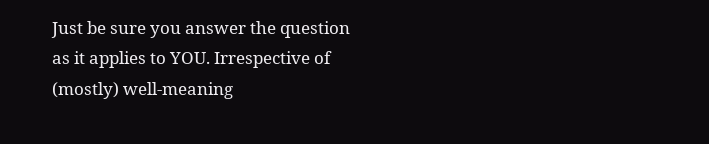Just be sure you answer the question as it applies to YOU. Irrespective of (mostly) well-meaning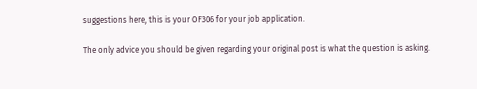suggestions here, this is your OF306 for your job application.

The only advice you should be given regarding your original post is what the question is asking.